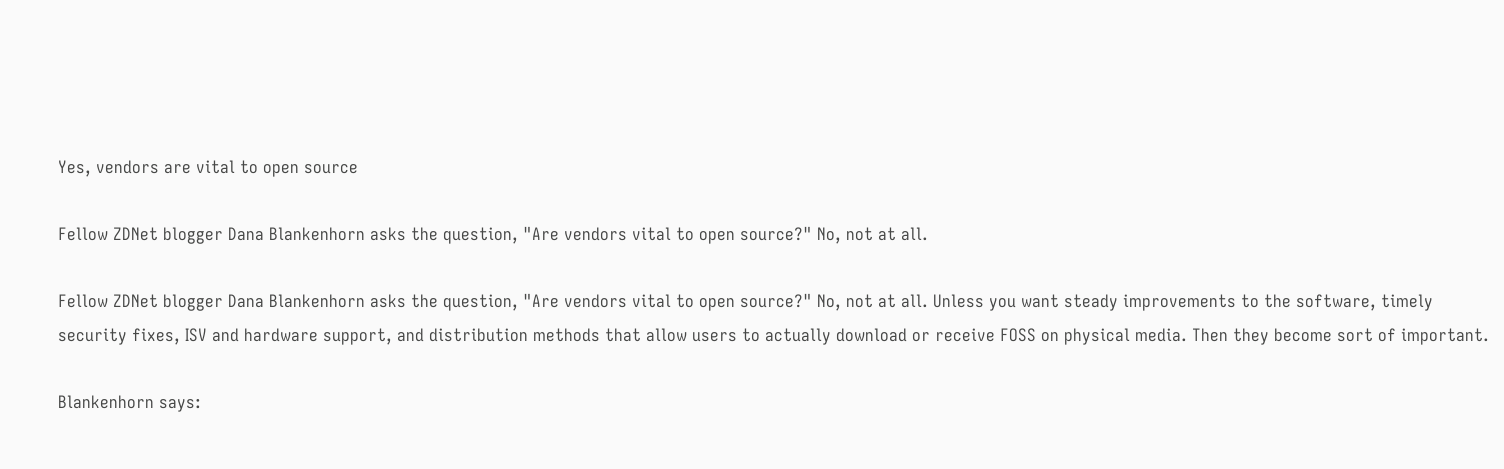Yes, vendors are vital to open source

Fellow ZDNet blogger Dana Blankenhorn asks the question, "Are vendors vital to open source?" No, not at all.

Fellow ZDNet blogger Dana Blankenhorn asks the question, "Are vendors vital to open source?" No, not at all. Unless you want steady improvements to the software, timely security fixes, ISV and hardware support, and distribution methods that allow users to actually download or receive FOSS on physical media. Then they become sort of important.

Blankenhorn says: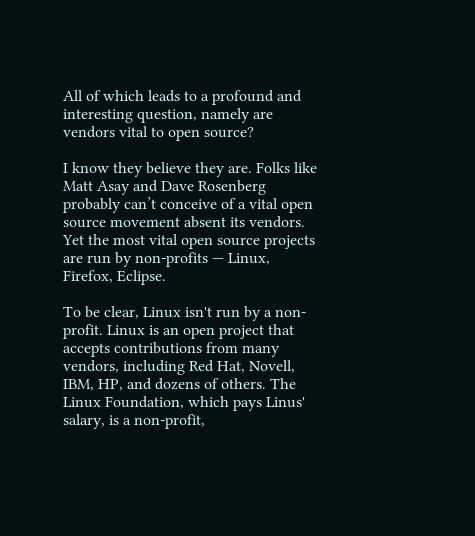All of which leads to a profound and interesting question, namely are vendors vital to open source?

I know they believe they are. Folks like Matt Asay and Dave Rosenberg probably can’t conceive of a vital open source movement absent its vendors. Yet the most vital open source projects are run by non-profits — Linux, Firefox, Eclipse.

To be clear, Linux isn't run by a non-profit. Linux is an open project that accepts contributions from many vendors, including Red Hat, Novell, IBM, HP, and dozens of others. The Linux Foundation, which pays Linus' salary, is a non-profit,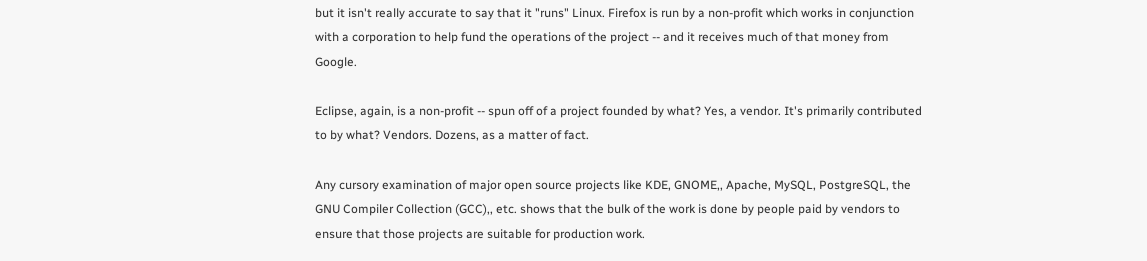but it isn't really accurate to say that it "runs" Linux. Firefox is run by a non-profit which works in conjunction with a corporation to help fund the operations of the project -- and it receives much of that money from Google.

Eclipse, again, is a non-profit -- spun off of a project founded by what? Yes, a vendor. It's primarily contributed to by what? Vendors. Dozens, as a matter of fact.

Any cursory examination of major open source projects like KDE, GNOME,, Apache, MySQL, PostgreSQL, the GNU Compiler Collection (GCC),, etc. shows that the bulk of the work is done by people paid by vendors to ensure that those projects are suitable for production work.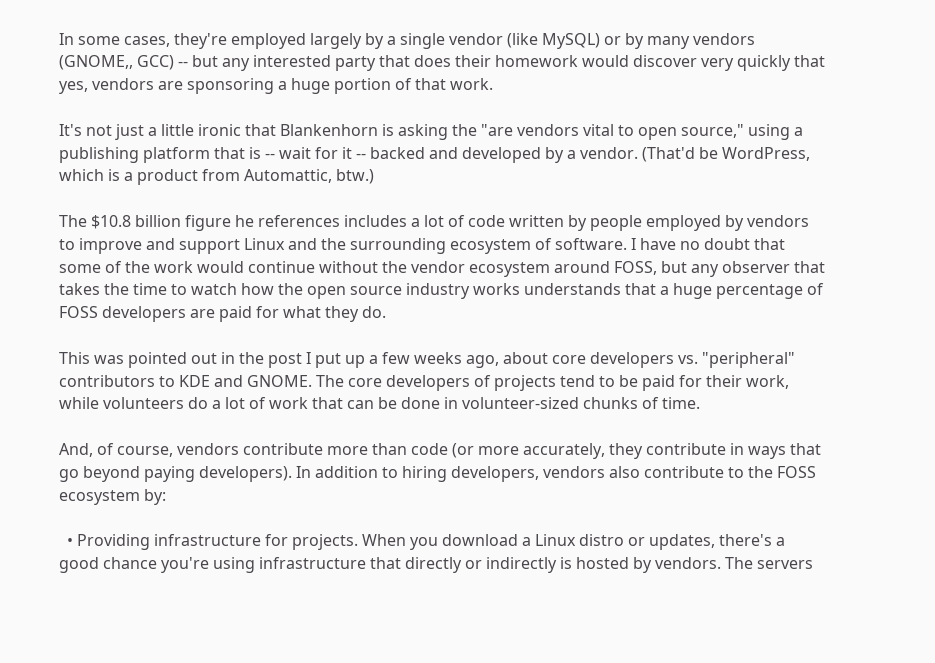In some cases, they're employed largely by a single vendor (like MySQL) or by many vendors (GNOME,, GCC) -- but any interested party that does their homework would discover very quickly that yes, vendors are sponsoring a huge portion of that work.

It's not just a little ironic that Blankenhorn is asking the "are vendors vital to open source," using a publishing platform that is -- wait for it -- backed and developed by a vendor. (That'd be WordPress, which is a product from Automattic, btw.)

The $10.8 billion figure he references includes a lot of code written by people employed by vendors to improve and support Linux and the surrounding ecosystem of software. I have no doubt that some of the work would continue without the vendor ecosystem around FOSS, but any observer that takes the time to watch how the open source industry works understands that a huge percentage of FOSS developers are paid for what they do.

This was pointed out in the post I put up a few weeks ago, about core developers vs. "peripheral" contributors to KDE and GNOME. The core developers of projects tend to be paid for their work, while volunteers do a lot of work that can be done in volunteer-sized chunks of time.

And, of course, vendors contribute more than code (or more accurately, they contribute in ways that go beyond paying developers). In addition to hiring developers, vendors also contribute to the FOSS ecosystem by:

  • Providing infrastructure for projects. When you download a Linux distro or updates, there's a good chance you're using infrastructure that directly or indirectly is hosted by vendors. The servers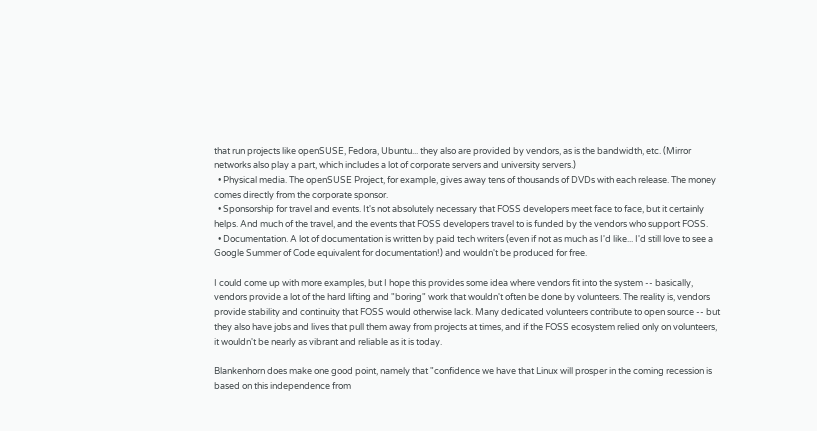that run projects like openSUSE, Fedora, Ubuntu... they also are provided by vendors, as is the bandwidth, etc. (Mirror networks also play a part, which includes a lot of corporate servers and university servers.)
  • Physical media. The openSUSE Project, for example, gives away tens of thousands of DVDs with each release. The money comes directly from the corporate sponsor.
  • Sponsorship for travel and events. It's not absolutely necessary that FOSS developers meet face to face, but it certainly helps. And much of the travel, and the events that FOSS developers travel to is funded by the vendors who support FOSS.
  • Documentation. A lot of documentation is written by paid tech writers (even if not as much as I'd like... I'd still love to see a Google Summer of Code equivalent for documentation!) and wouldn't be produced for free.

I could come up with more examples, but I hope this provides some idea where vendors fit into the system -- basically, vendors provide a lot of the hard lifting and "boring" work that wouldn't often be done by volunteers. The reality is, vendors provide stability and continuity that FOSS would otherwise lack. Many dedicated volunteers contribute to open source -- but they also have jobs and lives that pull them away from projects at times, and if the FOSS ecosystem relied only on volunteers, it wouldn't be nearly as vibrant and reliable as it is today.

Blankenhorn does make one good point, namely that "confidence we have that Linux will prosper in the coming recession is based on this independence from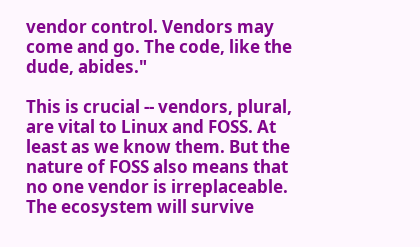vendor control. Vendors may come and go. The code, like the dude, abides."

This is crucial -- vendors, plural, are vital to Linux and FOSS. At least as we know them. But the nature of FOSS also means that no one vendor is irreplaceable. The ecosystem will survive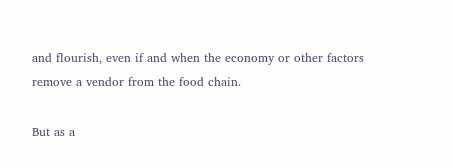and flourish, even if and when the economy or other factors remove a vendor from the food chain.

But as a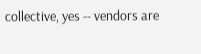collective, yes -- vendors are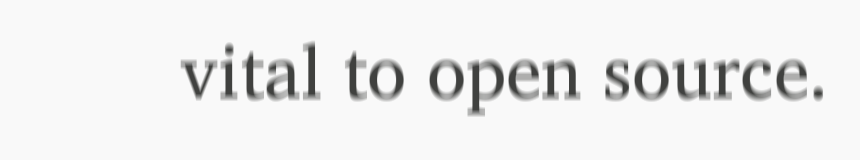vital to open source.